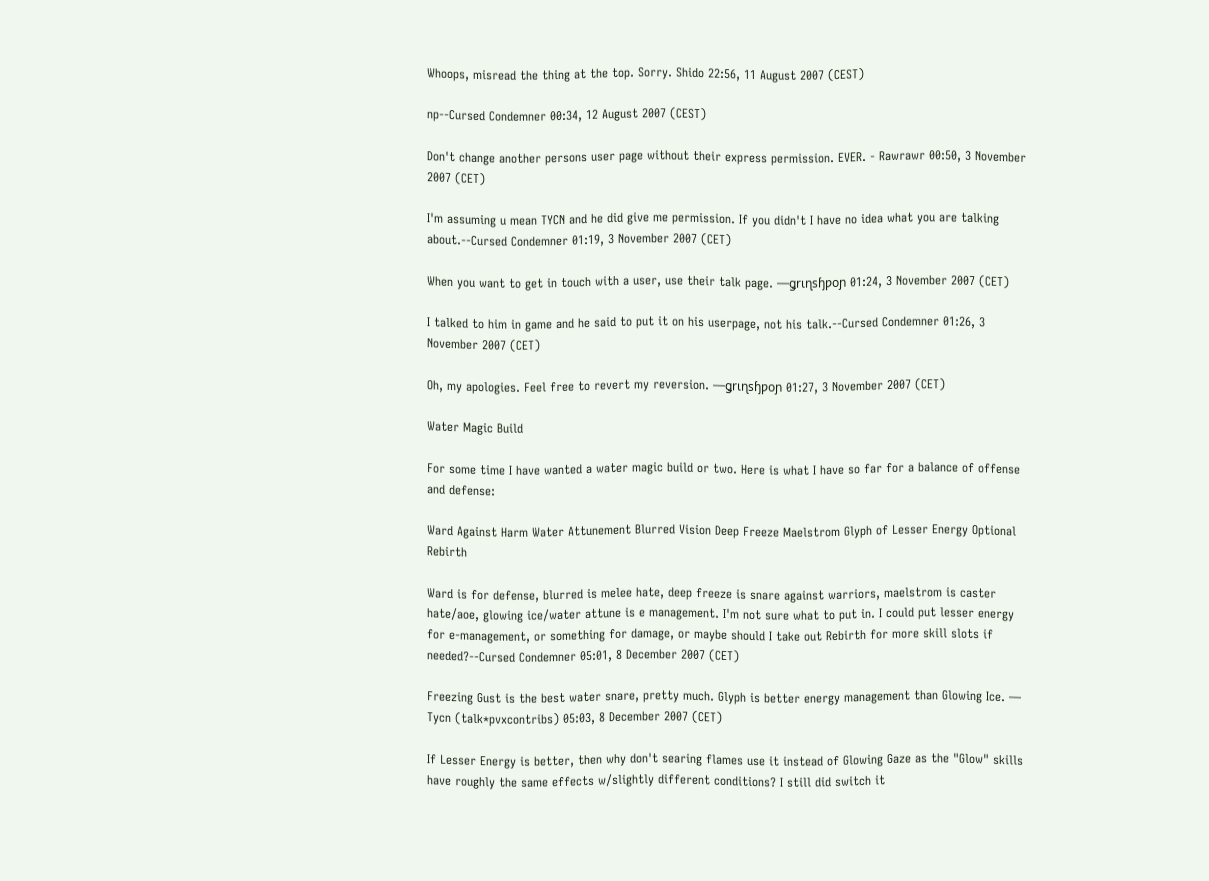Whoops, misread the thing at the top. Sorry. Shido 22:56, 11 August 2007 (CEST)

np--Cursed Condemner 00:34, 12 August 2007 (CEST)

Don't change another persons user page without their express permission. EVER. - Rawrawr 00:50, 3 November 2007 (CET)

I'm assuming u mean TYCN and he did give me permission. If you didn't I have no idea what you are talking about.--Cursed Condemner 01:19, 3 November 2007 (CET)

When you want to get in touch with a user, use their talk page. —ǥrɩɳsɧƿoɲ 01:24, 3 November 2007 (CET)

I talked to him in game and he said to put it on his userpage, not his talk.--Cursed Condemner 01:26, 3 November 2007 (CET)

Oh, my apologies. Feel free to revert my reversion. —ǥrɩɳsɧƿoɲ 01:27, 3 November 2007 (CET)

Water Magic Build

For some time I have wanted a water magic build or two. Here is what I have so far for a balance of offense and defense:

Ward Against Harm Water Attunement Blurred Vision Deep Freeze Maelstrom Glyph of Lesser Energy Optional Rebirth

Ward is for defense, blurred is melee hate, deep freeze is snare against warriors, maelstrom is caster hate/aoe, glowing ice/water attune is e management. I'm not sure what to put in. I could put lesser energy for e-management, or something for damage, or maybe should I take out Rebirth for more skill slots if needed?--Cursed Condemner 05:01, 8 December 2007 (CET)

Freezing Gust is the best water snare, pretty much. Glyph is better energy management than Glowing Ice. — Tycn (talk*pvxcontribs) 05:03, 8 December 2007 (CET)

If Lesser Energy is better, then why don't searing flames use it instead of Glowing Gaze as the "Glow" skills have roughly the same effects w/slightly different conditions? I still did switch it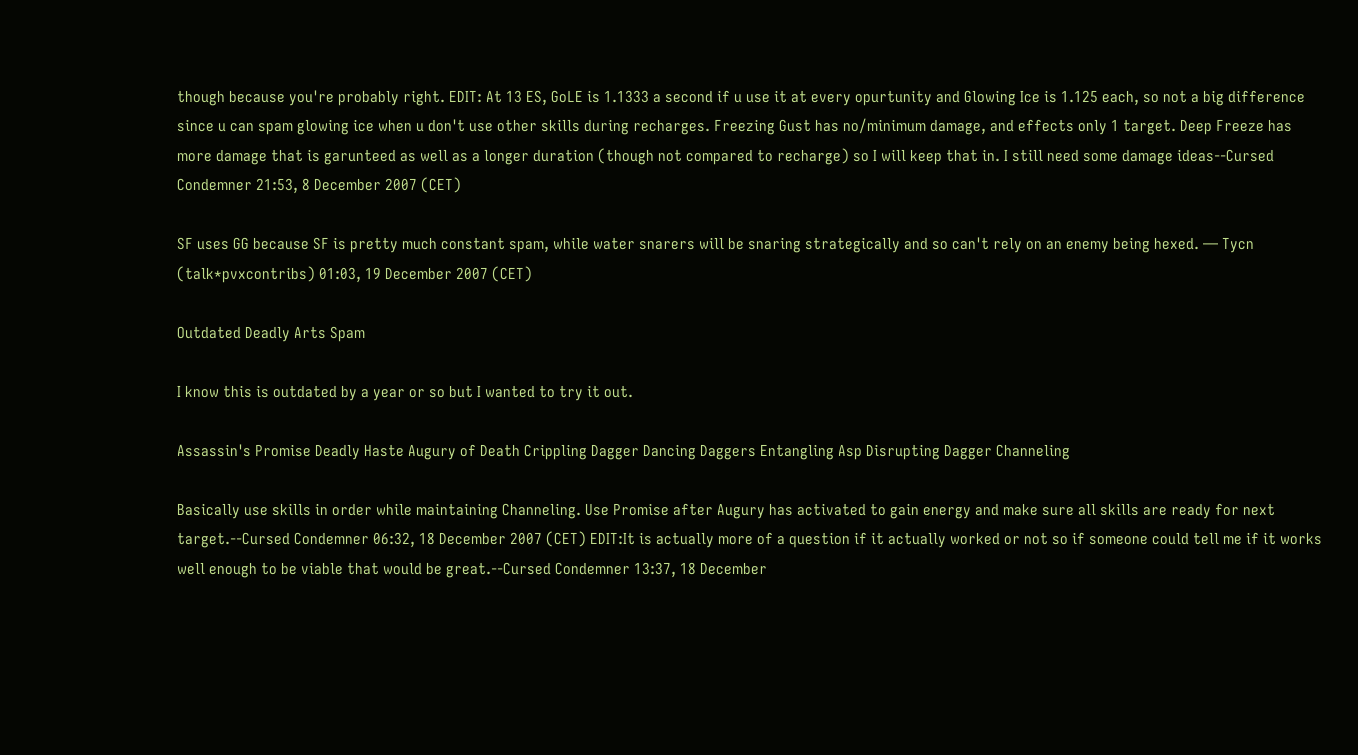though because you're probably right. EDIT: At 13 ES, GoLE is 1.1333 a second if u use it at every opurtunity and Glowing Ice is 1.125 each, so not a big difference since u can spam glowing ice when u don't use other skills during recharges. Freezing Gust has no/minimum damage, and effects only 1 target. Deep Freeze has more damage that is garunteed as well as a longer duration (though not compared to recharge) so I will keep that in. I still need some damage ideas--Cursed Condemner 21:53, 8 December 2007 (CET)

SF uses GG because SF is pretty much constant spam, while water snarers will be snaring strategically and so can't rely on an enemy being hexed. — Tycn (talk*pvxcontribs) 01:03, 19 December 2007 (CET)

Outdated Deadly Arts Spam

I know this is outdated by a year or so but I wanted to try it out.

Assassin's Promise Deadly Haste Augury of Death Crippling Dagger Dancing Daggers Entangling Asp Disrupting Dagger Channeling

Basically use skills in order while maintaining Channeling. Use Promise after Augury has activated to gain energy and make sure all skills are ready for next target.--Cursed Condemner 06:32, 18 December 2007 (CET) EDIT:It is actually more of a question if it actually worked or not so if someone could tell me if it works well enough to be viable that would be great.--Cursed Condemner 13:37, 18 December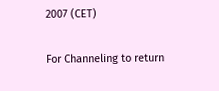2007 (CET)

For Channeling to return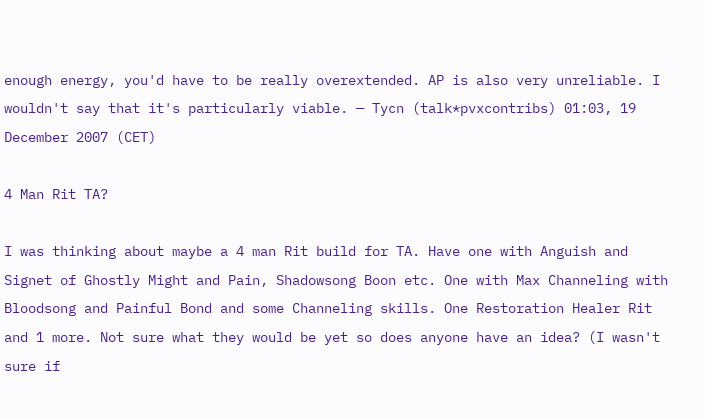enough energy, you'd have to be really overextended. AP is also very unreliable. I wouldn't say that it's particularly viable. — Tycn (talk*pvxcontribs) 01:03, 19 December 2007 (CET)

4 Man Rit TA?

I was thinking about maybe a 4 man Rit build for TA. Have one with Anguish and Signet of Ghostly Might and Pain, Shadowsong Boon etc. One with Max Channeling with Bloodsong and Painful Bond and some Channeling skills. One Restoration Healer Rit and 1 more. Not sure what they would be yet so does anyone have an idea? (I wasn't sure if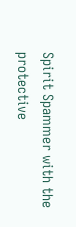Spirit Spammer with the protective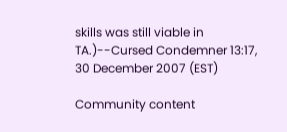skills was still viable in TA.)--Cursed Condemner 13:17, 30 December 2007 (EST)

Community content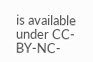is available under CC-BY-NC-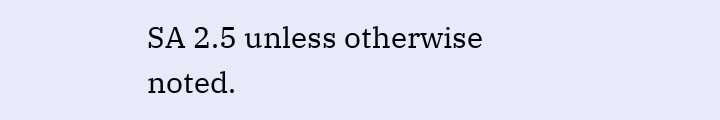SA 2.5 unless otherwise noted.